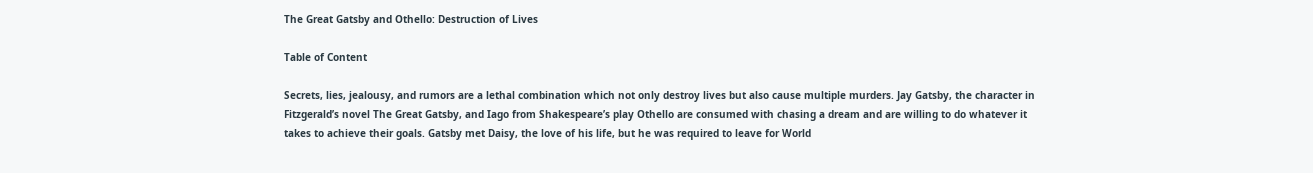The Great Gatsby and Othello: Destruction of Lives

Table of Content

Secrets, lies, jealousy, and rumors are a lethal combination which not only destroy lives but also cause multiple murders. Jay Gatsby, the character in Fitzgerald’s novel The Great Gatsby, and Iago from Shakespeare’s play Othello are consumed with chasing a dream and are willing to do whatever it takes to achieve their goals. Gatsby met Daisy, the love of his life, but he was required to leave for World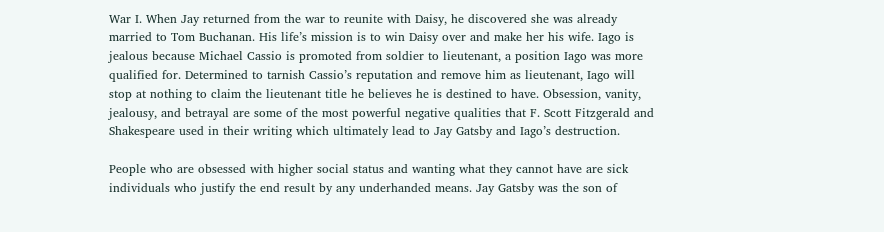War I. When Jay returned from the war to reunite with Daisy, he discovered she was already married to Tom Buchanan. His life’s mission is to win Daisy over and make her his wife. Iago is jealous because Michael Cassio is promoted from soldier to lieutenant, a position Iago was more qualified for. Determined to tarnish Cassio’s reputation and remove him as lieutenant, Iago will stop at nothing to claim the lieutenant title he believes he is destined to have. Obsession, vanity, jealousy, and betrayal are some of the most powerful negative qualities that F. Scott Fitzgerald and Shakespeare used in their writing which ultimately lead to Jay Gatsby and Iago’s destruction.

People who are obsessed with higher social status and wanting what they cannot have are sick individuals who justify the end result by any underhanded means. Jay Gatsby was the son of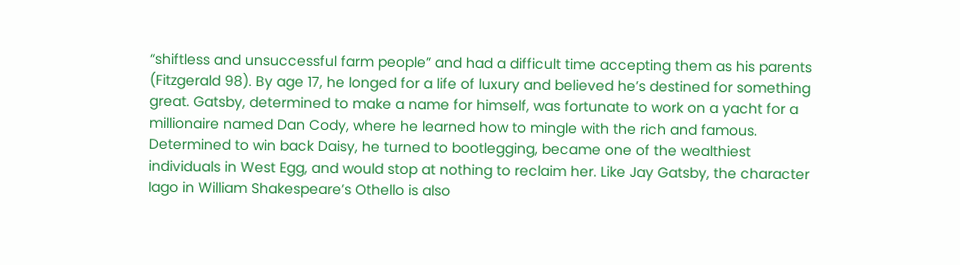“shiftless and unsuccessful farm people” and had a difficult time accepting them as his parents (Fitzgerald 98). By age 17, he longed for a life of luxury and believed he’s destined for something great. Gatsby, determined to make a name for himself, was fortunate to work on a yacht for a millionaire named Dan Cody, where he learned how to mingle with the rich and famous. Determined to win back Daisy, he turned to bootlegging, became one of the wealthiest individuals in West Egg, and would stop at nothing to reclaim her. Like Jay Gatsby, the character Iago in William Shakespeare’s Othello is also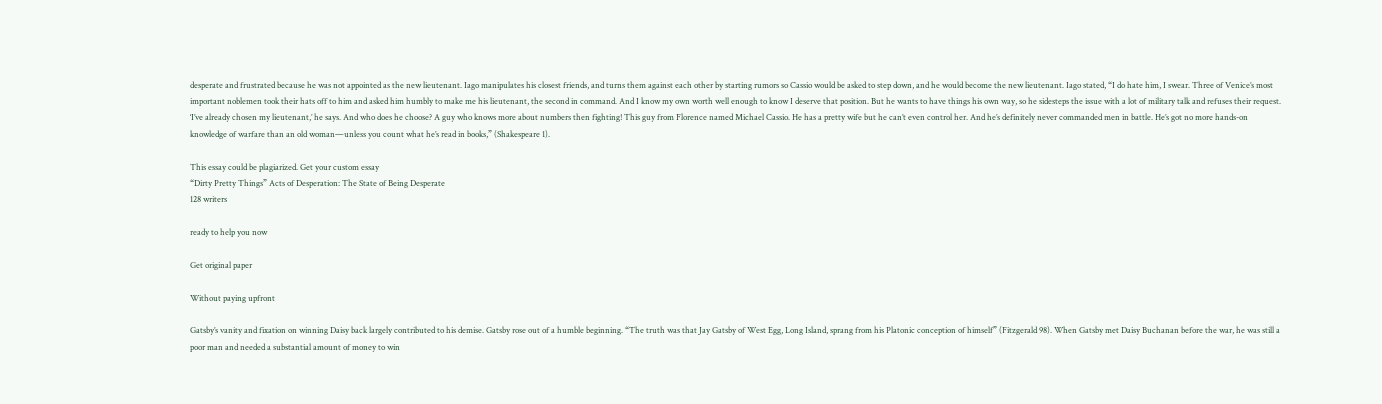desperate and frustrated because he was not appointed as the new lieutenant. Iago manipulates his closest friends, and turns them against each other by starting rumors so Cassio would be asked to step down, and he would become the new lieutenant. Iago stated, “I do hate him, I swear. Three of Venice’s most important noblemen took their hats off to him and asked him humbly to make me his lieutenant, the second in command. And I know my own worth well enough to know I deserve that position. But he wants to have things his own way, so he sidesteps the issue with a lot of military talk and refuses their request. ‘I’ve already chosen my lieutenant,’ he says. And who does he choose? A guy who knows more about numbers then fighting! This guy from Florence named Michael Cassio. He has a pretty wife but he can’t even control her. And he’s definitely never commanded men in battle. He’s got no more hands-on knowledge of warfare than an old woman—unless you count what he’s read in books,” (Shakespeare 1).

This essay could be plagiarized. Get your custom essay
“Dirty Pretty Things” Acts of Desperation: The State of Being Desperate
128 writers

ready to help you now

Get original paper

Without paying upfront

Gatsby’s vanity and fixation on winning Daisy back largely contributed to his demise. Gatsby rose out of a humble beginning. “The truth was that Jay Gatsby of West Egg, Long Island, sprang from his Platonic conception of himself” (Fitzgerald 98). When Gatsby met Daisy Buchanan before the war, he was still a poor man and needed a substantial amount of money to win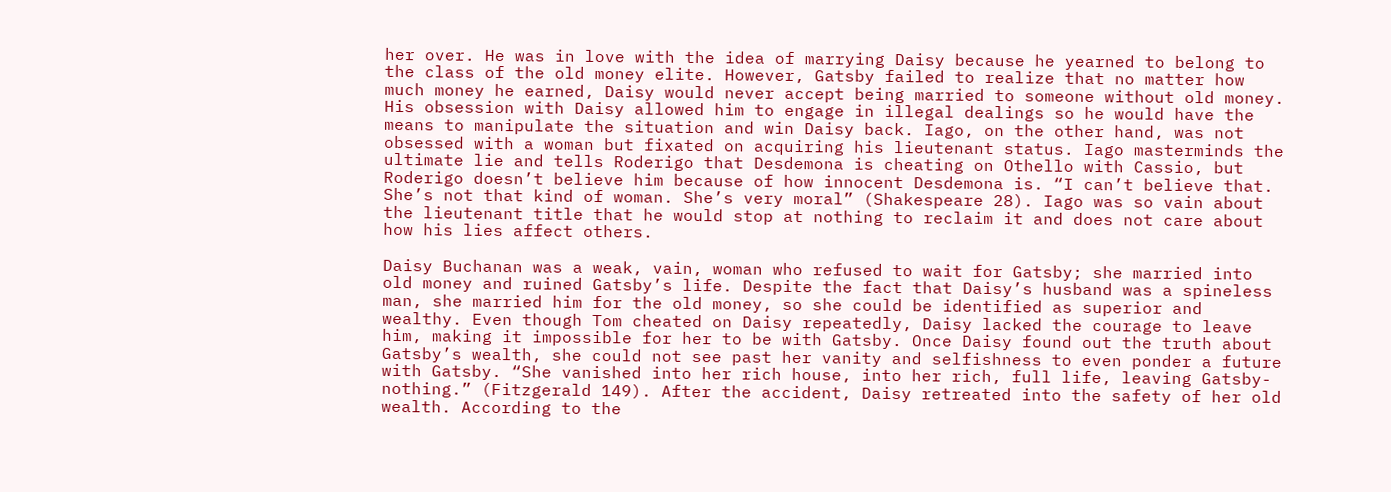her over. He was in love with the idea of marrying Daisy because he yearned to belong to the class of the old money elite. However, Gatsby failed to realize that no matter how much money he earned, Daisy would never accept being married to someone without old money. His obsession with Daisy allowed him to engage in illegal dealings so he would have the means to manipulate the situation and win Daisy back. Iago, on the other hand, was not obsessed with a woman but fixated on acquiring his lieutenant status. Iago masterminds the ultimate lie and tells Roderigo that Desdemona is cheating on Othello with Cassio, but Roderigo doesn’t believe him because of how innocent Desdemona is. “I can’t believe that. She’s not that kind of woman. She’s very moral” (Shakespeare 28). Iago was so vain about the lieutenant title that he would stop at nothing to reclaim it and does not care about how his lies affect others.

Daisy Buchanan was a weak, vain, woman who refused to wait for Gatsby; she married into old money and ruined Gatsby’s life. Despite the fact that Daisy’s husband was a spineless man, she married him for the old money, so she could be identified as superior and wealthy. Even though Tom cheated on Daisy repeatedly, Daisy lacked the courage to leave him, making it impossible for her to be with Gatsby. Once Daisy found out the truth about Gatsby’s wealth, she could not see past her vanity and selfishness to even ponder a future with Gatsby. “She vanished into her rich house, into her rich, full life, leaving Gatsby-nothing.” (Fitzgerald 149). After the accident, Daisy retreated into the safety of her old wealth. According to the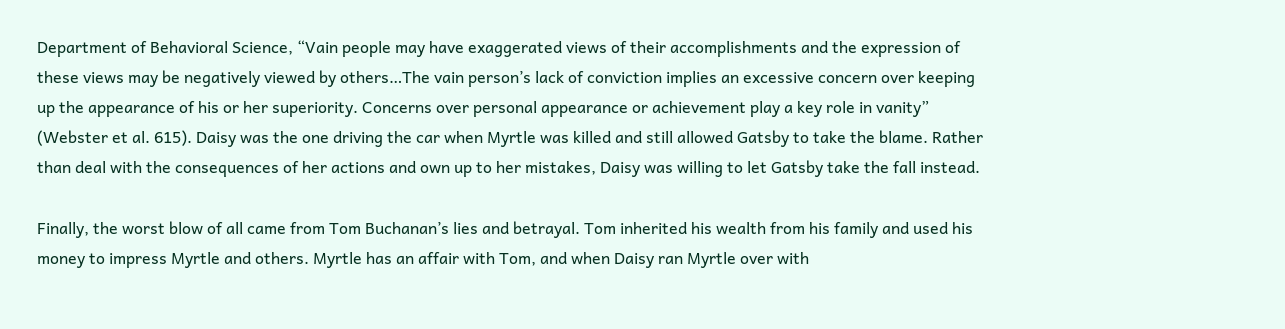Department of Behavioral Science, “Vain people may have exaggerated views of their accomplishments and the expression of these views may be negatively viewed by others…The vain person’s lack of conviction implies an excessive concern over keeping up the appearance of his or her superiority. Concerns over personal appearance or achievement play a key role in vanity” (Webster et al. 615). Daisy was the one driving the car when Myrtle was killed and still allowed Gatsby to take the blame. Rather than deal with the consequences of her actions and own up to her mistakes, Daisy was willing to let Gatsby take the fall instead.

Finally, the worst blow of all came from Tom Buchanan’s lies and betrayal. Tom inherited his wealth from his family and used his money to impress Myrtle and others. Myrtle has an affair with Tom, and when Daisy ran Myrtle over with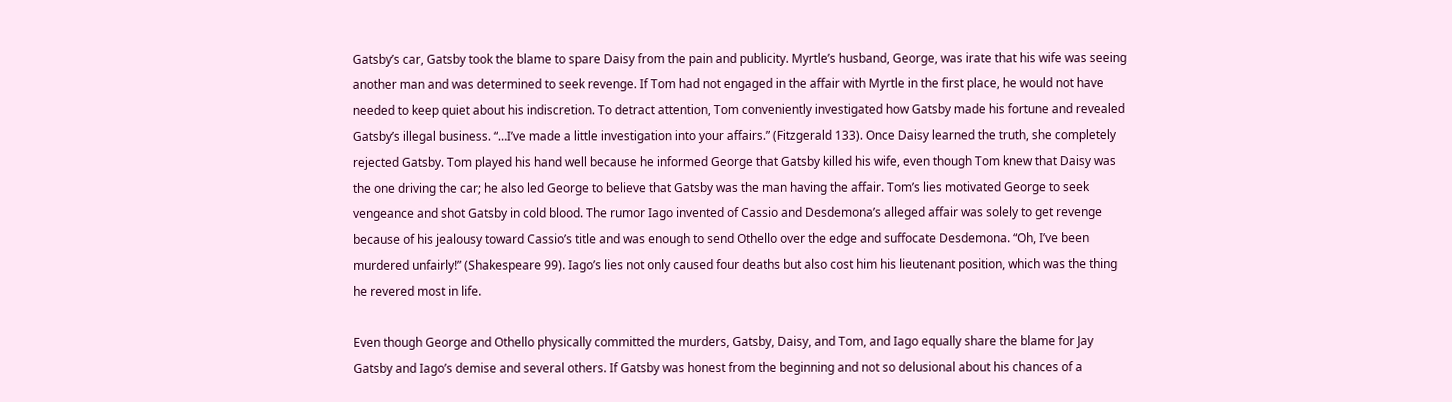Gatsby’s car, Gatsby took the blame to spare Daisy from the pain and publicity. Myrtle’s husband, George, was irate that his wife was seeing another man and was determined to seek revenge. If Tom had not engaged in the affair with Myrtle in the first place, he would not have needed to keep quiet about his indiscretion. To detract attention, Tom conveniently investigated how Gatsby made his fortune and revealed Gatsby’s illegal business. “…I’ve made a little investigation into your affairs.” (Fitzgerald 133). Once Daisy learned the truth, she completely rejected Gatsby. Tom played his hand well because he informed George that Gatsby killed his wife, even though Tom knew that Daisy was the one driving the car; he also led George to believe that Gatsby was the man having the affair. Tom’s lies motivated George to seek vengeance and shot Gatsby in cold blood. The rumor Iago invented of Cassio and Desdemona’s alleged affair was solely to get revenge because of his jealousy toward Cassio’s title and was enough to send Othello over the edge and suffocate Desdemona. “Oh, I’ve been murdered unfairly!” (Shakespeare 99). Iago’s lies not only caused four deaths but also cost him his lieutenant position, which was the thing he revered most in life.

Even though George and Othello physically committed the murders, Gatsby, Daisy, and Tom, and Iago equally share the blame for Jay Gatsby and Iago’s demise and several others. If Gatsby was honest from the beginning and not so delusional about his chances of a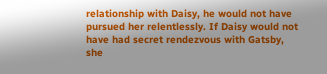relationship with Daisy, he would not have pursued her relentlessly. If Daisy would not have had secret rendezvous with Gatsby, she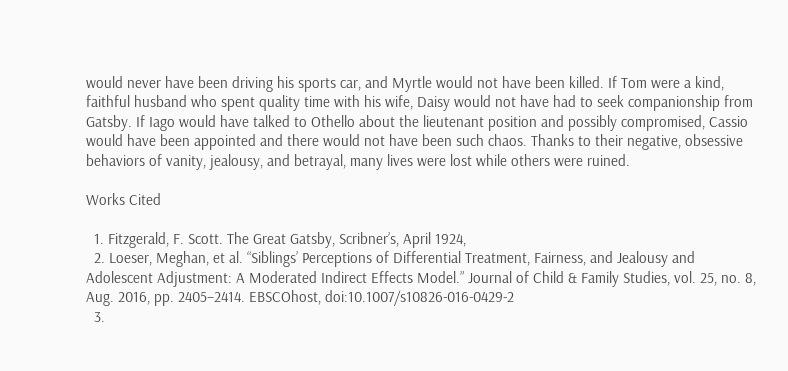would never have been driving his sports car, and Myrtle would not have been killed. If Tom were a kind, faithful husband who spent quality time with his wife, Daisy would not have had to seek companionship from Gatsby. If Iago would have talked to Othello about the lieutenant position and possibly compromised, Cassio would have been appointed and there would not have been such chaos. Thanks to their negative, obsessive behaviors of vanity, jealousy, and betrayal, many lives were lost while others were ruined.

Works Cited

  1. Fitzgerald, F. Scott. The Great Gatsby, Scribner’s, April 1924,
  2. Loeser, Meghan, et al. “Siblings’ Perceptions of Differential Treatment, Fairness, and Jealousy and Adolescent Adjustment: A Moderated Indirect Effects Model.” Journal of Child & Family Studies, vol. 25, no. 8, Aug. 2016, pp. 2405–2414. EBSCOhost, doi:10.1007/s10826-016-0429-2
  3.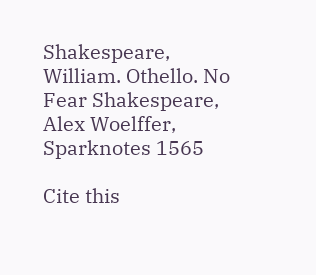Shakespeare, William. Othello. No Fear Shakespeare, Alex Woelffer, Sparknotes 1565

Cite this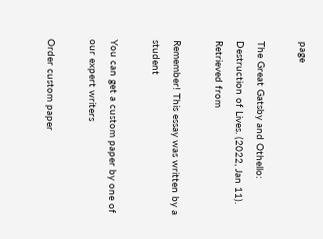page

The Great Gatsby and Othello: Destruction of Lives. (2022, Jan 11). Retrieved from

Remember! This essay was written by a student

You can get a custom paper by one of our expert writers

Order custom paper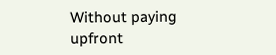Without paying upfront